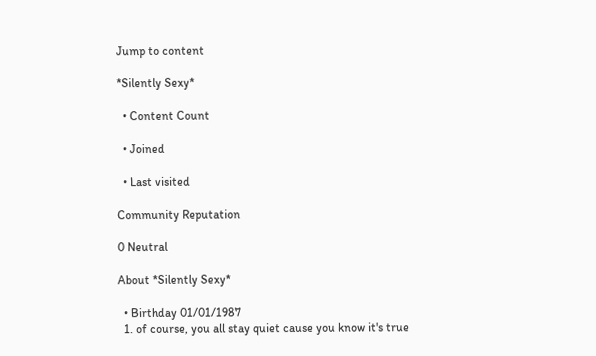Jump to content

*Silently Sexy*

  • Content Count

  • Joined

  • Last visited

Community Reputation

0 Neutral

About *Silently Sexy*

  • Birthday 01/01/1987
  1. of course, you all stay quiet cause you know it's true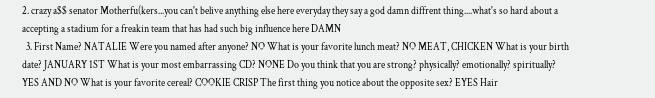2. crazy a$$ senator Motherfu(kers...you can't belive anything else here everyday they say a god damn diffrent thing....what's so hard about a accepting a stadium for a freakin team that has had such big influence here DAMN
  3. First Name? NATALIE Were you named after anyone? NO What is your favorite lunch meat? NO MEAT, CHICKEN What is your birth date? JANUARY 1ST What is your most embarrassing CD? NONE Do you think that you are strong? physically? emotionally? spiritually? YES AND NO What is your favorite cereal? COOKIE CRISP The first thing you notice about the opposite sex? EYES Hair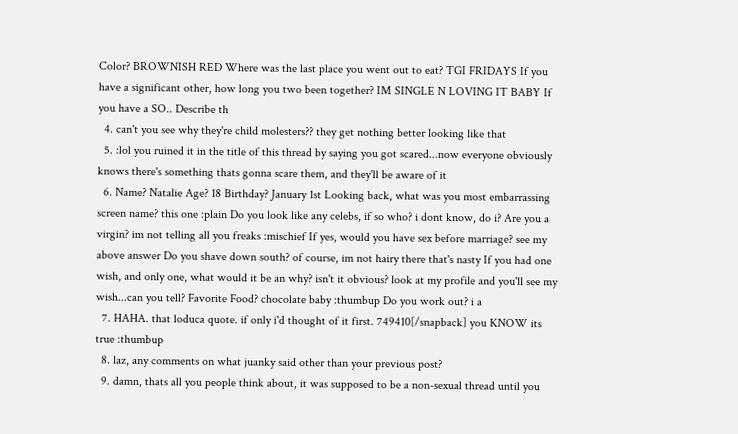Color? BROWNISH RED Where was the last place you went out to eat? TGI FRIDAYS If you have a significant other, how long you two been together? IM SINGLE N LOVING IT BABY If you have a SO.. Describe th
  4. can't you see why they're child molesters?? they get nothing better looking like that
  5. :lol you ruined it in the title of this thread by saying you got scared...now everyone obviously knows there's something thats gonna scare them, and they'll be aware of it
  6. Name? Natalie Age? 18 Birthday? January 1st Looking back, what was you most embarrassing screen name? this one :plain Do you look like any celebs, if so who? i dont know, do i? Are you a virgin? im not telling all you freaks :mischief If yes, would you have sex before marriage? see my above answer Do you shave down south? of course, im not hairy there that's nasty If you had one wish, and only one, what would it be an why? isn't it obvious? look at my profile and you'll see my wish...can you tell? Favorite Food? chocolate baby :thumbup Do you work out? i a
  7. HAHA. that loduca quote. if only i'd thought of it first. 749410[/snapback] you KNOW its true :thumbup
  8. laz, any comments on what juanky said other than your previous post?
  9. damn, thats all you people think about, it was supposed to be a non-sexual thread until you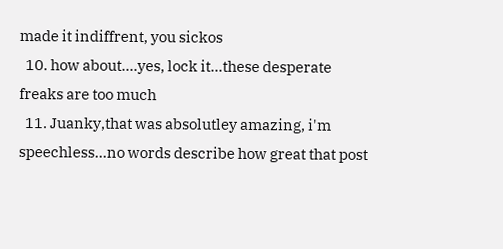made it indiffrent, you sickos
  10. how about....yes, lock it...these desperate freaks are too much
  11. Juanky,that was absolutley amazing, i'm speechless...no words describe how great that post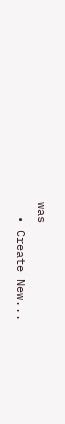was
  • Create New...